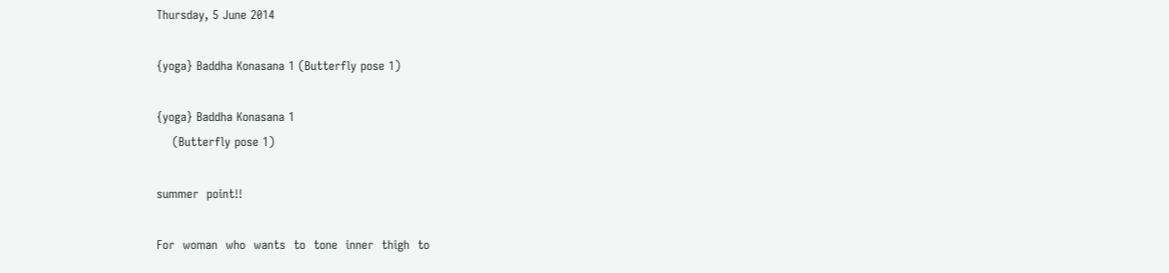Thursday, 5 June 2014

{yoga} Baddha Konasana 1 (Butterfly pose 1)

{yoga} Baddha Konasana 1
    (Butterfly pose 1)

summer  point!!

For  woman  who  wants  to  tone  inner  thigh  to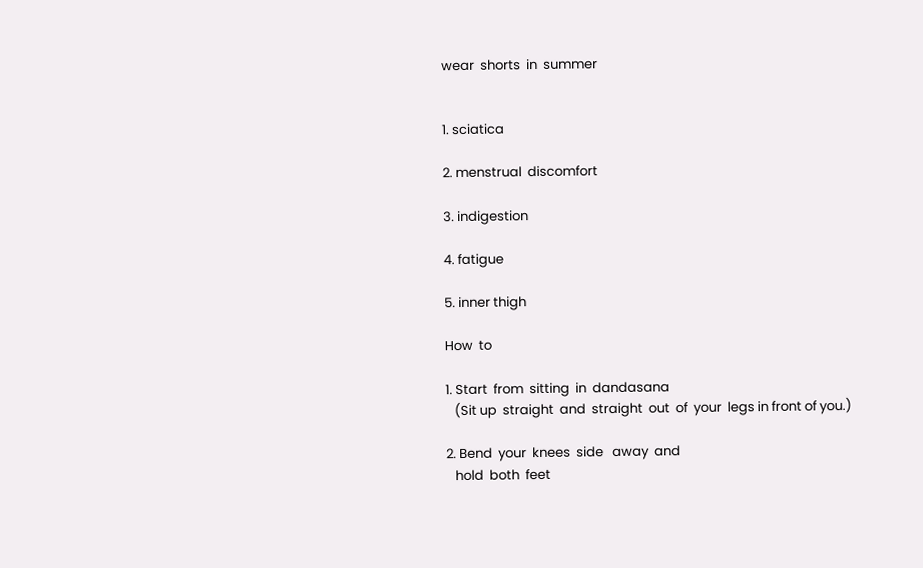wear  shorts  in  summer


1. sciatica

2. menstrual  discomfort

3. indigestion

4. fatigue

5. inner thigh

How  to

1. Start  from  sitting  in  dandasana
   (Sit up  straight  and  straight  out  of  your  legs in front of you.)

2. Bend  your  knees  side   away  and
   hold  both  feet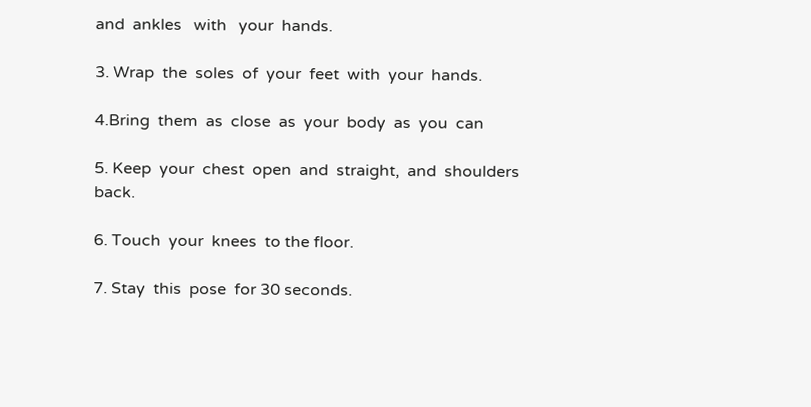and  ankles   with   your  hands.

3. Wrap  the  soles  of  your  feet  with  your  hands.

4.Bring  them  as  close  as  your  body  as  you  can

5. Keep  your  chest  open  and  straight,  and  shoulders back.

6. Touch  your  knees  to the floor.

7. Stay  this  pose  for 30 seconds.